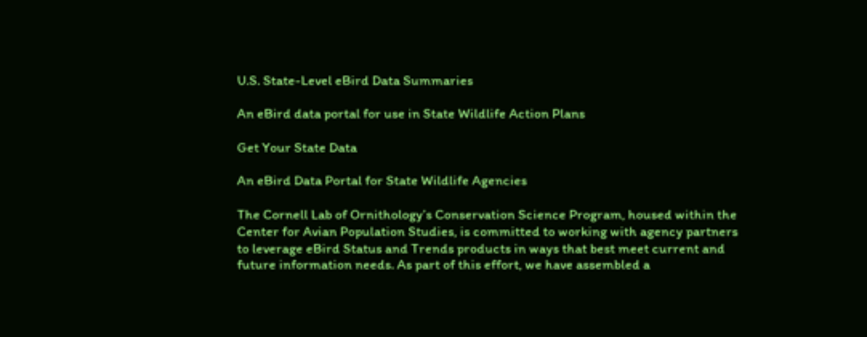U.S. State-Level eBird Data Summaries

An eBird data portal for use in State Wildlife Action Plans

Get Your State Data

An eBird Data Portal for State Wildlife Agencies

The Cornell Lab of Ornithology’s Conservation Science Program, housed within the Center for Avian Population Studies, is committed to working with agency partners to leverage eBird Status and Trends products in ways that best meet current and future information needs. As part of this effort, we have assembled a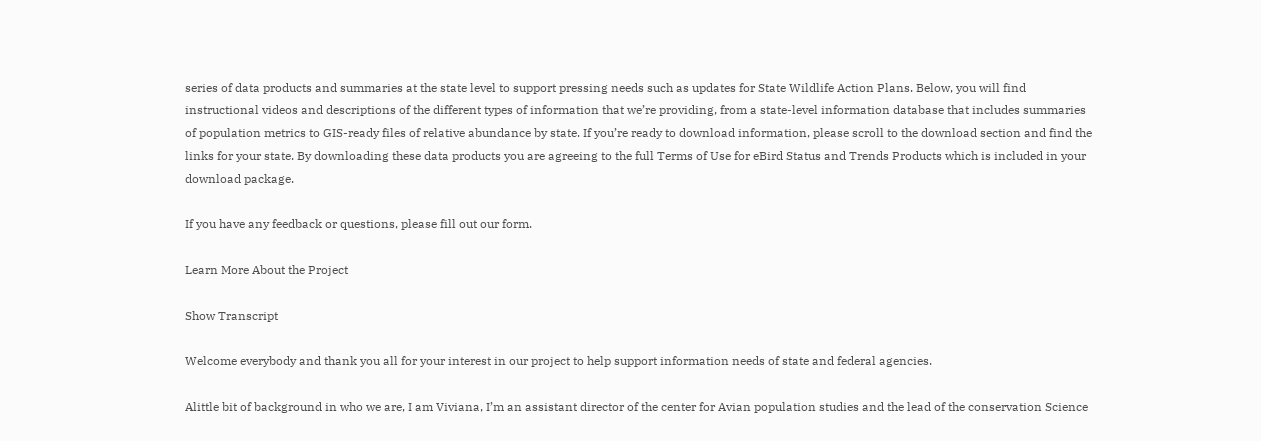series of data products and summaries at the state level to support pressing needs such as updates for State Wildlife Action Plans. Below, you will find instructional videos and descriptions of the different types of information that we’re providing, from a state-level information database that includes summaries of population metrics to GIS-ready files of relative abundance by state. If you’re ready to download information, please scroll to the download section and find the links for your state. By downloading these data products you are agreeing to the full Terms of Use for eBird Status and Trends Products which is included in your download package.

If you have any feedback or questions, please fill out our form.

Learn More About the Project

Show Transcript

Welcome everybody and thank you all for your interest in our project to help support information needs of state and federal agencies.

Alittle bit of background in who we are, I am Viviana, I’m an assistant director of the center for Avian population studies and the lead of the conservation Science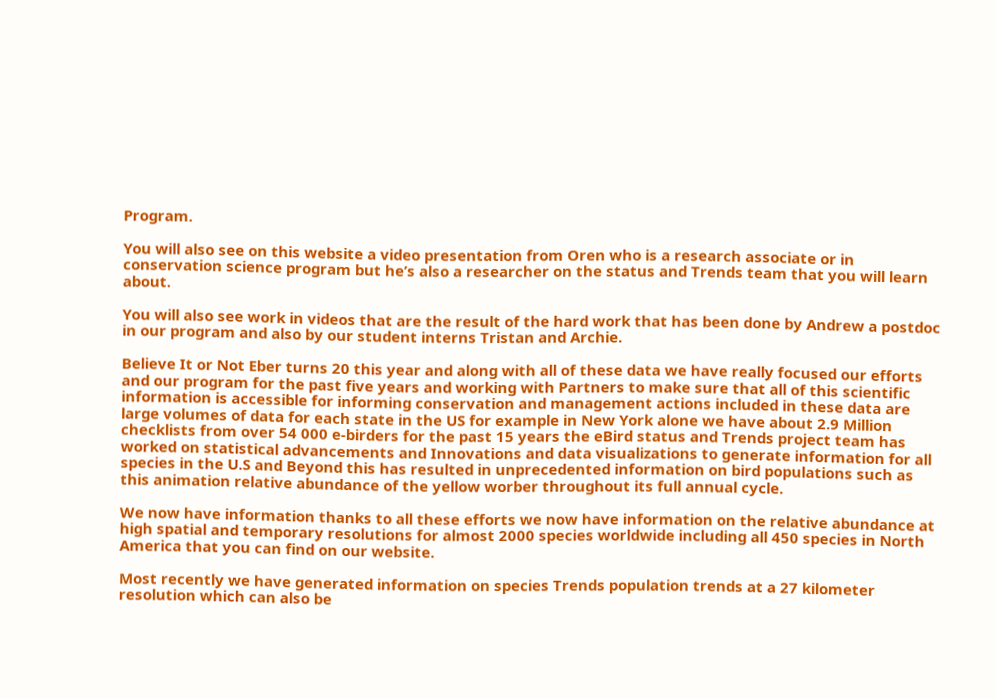Program.

You will also see on this website a video presentation from Oren who is a research associate or in conservation science program but he’s also a researcher on the status and Trends team that you will learn about.

You will also see work in videos that are the result of the hard work that has been done by Andrew a postdoc in our program and also by our student interns Tristan and Archie.

Believe It or Not Eber turns 20 this year and along with all of these data we have really focused our efforts and our program for the past five years and working with Partners to make sure that all of this scientific information is accessible for informing conservation and management actions included in these data are large volumes of data for each state in the US for example in New York alone we have about 2.9 Million checklists from over 54 000 e-birders for the past 15 years the eBird status and Trends project team has worked on statistical advancements and Innovations and data visualizations to generate information for all species in the U.S and Beyond this has resulted in unprecedented information on bird populations such as this animation relative abundance of the yellow worber throughout its full annual cycle.

We now have information thanks to all these efforts we now have information on the relative abundance at high spatial and temporary resolutions for almost 2000 species worldwide including all 450 species in North America that you can find on our website.

Most recently we have generated information on species Trends population trends at a 27 kilometer resolution which can also be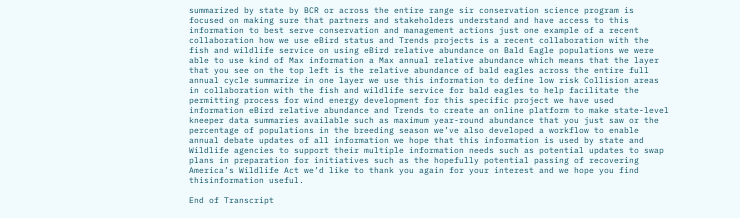summarized by state by BCR or across the entire range sir conservation science program is focused on making sure that partners and stakeholders understand and have access to this information to best serve conservation and management actions just one example of a recent collaboration how we use eBird status and Trends projects is a recent collaboration with the fish and wildlife service on using eBird relative abundance on Bald Eagle populations we were able to use kind of Max information a Max annual relative abundance which means that the layer that you see on the top left is the relative abundance of bald eagles across the entire full annual cycle summarize in one layer we use this information to define low risk Collision areas in collaboration with the fish and wildlife service for bald eagles to help facilitate the permitting process for wind energy development for this specific project we have used information eBird relative abundance and Trends to create an online platform to make state-level kneeper data summaries available such as maximum year-round abundance that you just saw or the percentage of populations in the breeding season we’ve also developed a workflow to enable annual debate updates of all information we hope that this information is used by state and Wildlife agencies to support their multiple information needs such as potential updates to swap plans in preparation for initiatives such as the hopefully potential passing of recovering America’s Wildlife Act we’d like to thank you again for your interest and we hope you find thisinformation useful.

End of Transcript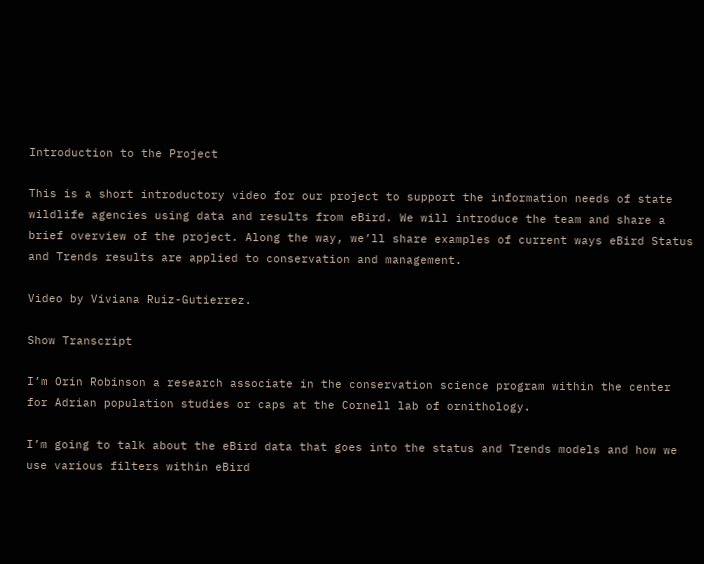Introduction to the Project

This is a short introductory video for our project to support the information needs of state wildlife agencies using data and results from eBird. We will introduce the team and share a brief overview of the project. Along the way, we’ll share examples of current ways eBird Status and Trends results are applied to conservation and management.

Video by Viviana Ruiz-Gutierrez.

Show Transcript

I’m Orin Robinson a research associate in the conservation science program within the center for Adrian population studies or caps at the Cornell lab of ornithology.

I’m going to talk about the eBird data that goes into the status and Trends models and how we use various filters within eBird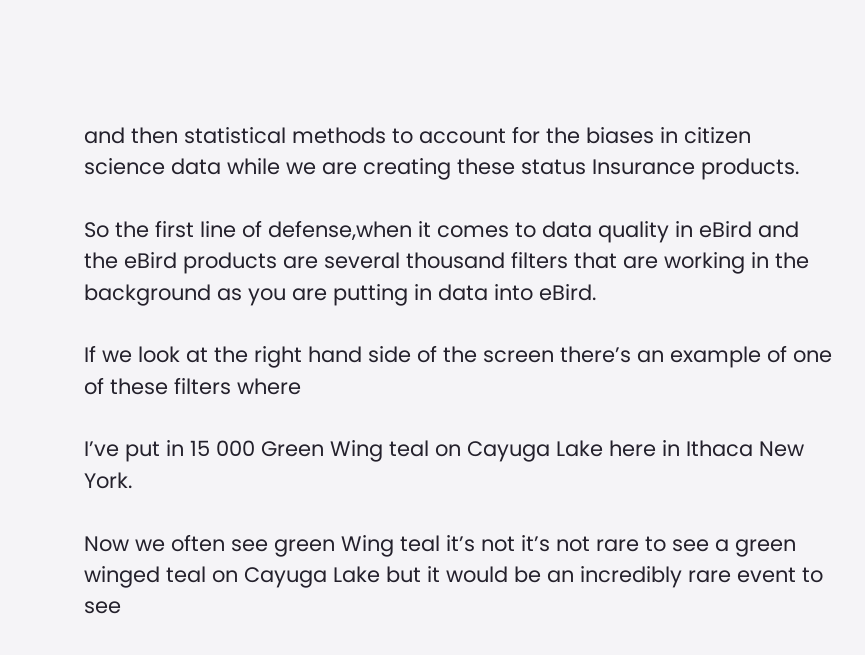and then statistical methods to account for the biases in citizen science data while we are creating these status Insurance products.

So the first line of defense,when it comes to data quality in eBird and the eBird products are several thousand filters that are working in the background as you are putting in data into eBird.

If we look at the right hand side of the screen there’s an example of one of these filters where

I’ve put in 15 000 Green Wing teal on Cayuga Lake here in Ithaca New York.

Now we often see green Wing teal it’s not it’s not rare to see a green winged teal on Cayuga Lake but it would be an incredibly rare event to see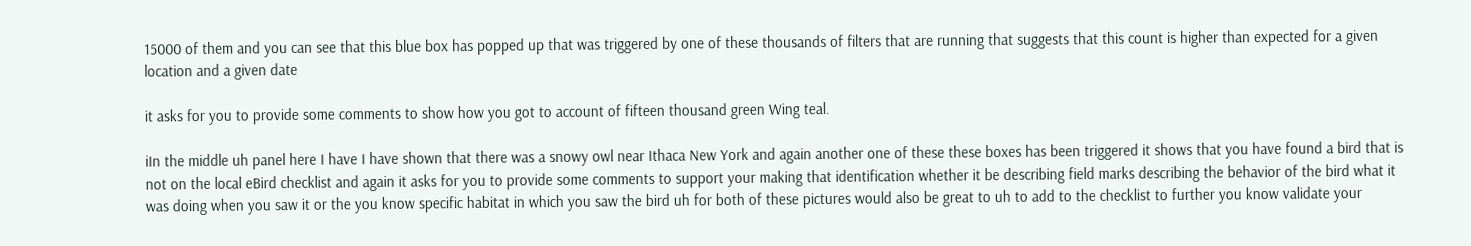15000 of them and you can see that this blue box has popped up that was triggered by one of these thousands of filters that are running that suggests that this count is higher than expected for a given location and a given date

it asks for you to provide some comments to show how you got to account of fifteen thousand green Wing teal.

iIn the middle uh panel here I have I have shown that there was a snowy owl near Ithaca New York and again another one of these these boxes has been triggered it shows that you have found a bird that is not on the local eBird checklist and again it asks for you to provide some comments to support your making that identification whether it be describing field marks describing the behavior of the bird what it was doing when you saw it or the you know specific habitat in which you saw the bird uh for both of these pictures would also be great to uh to add to the checklist to further you know validate your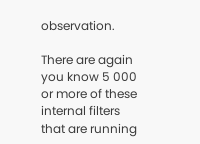observation.

There are again you know 5 000 or more of these internal filters that are running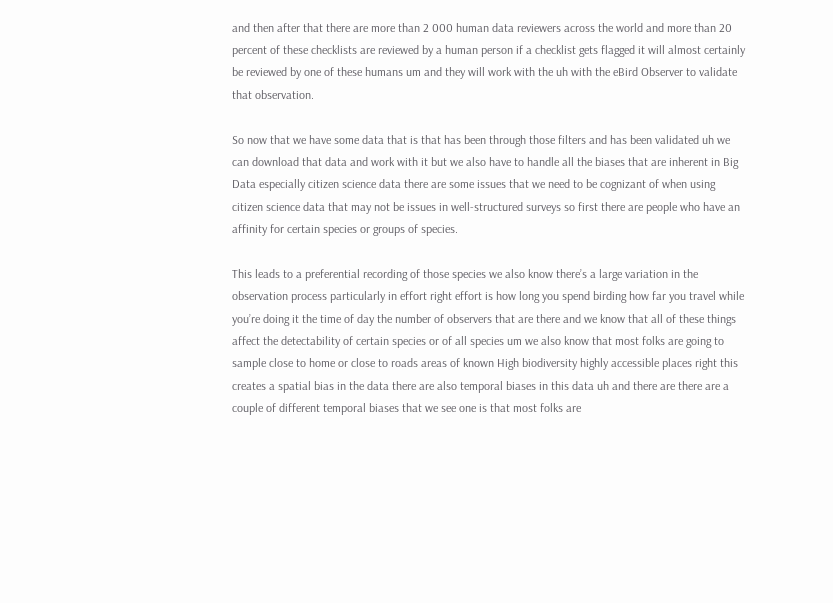and then after that there are more than 2 000 human data reviewers across the world and more than 20 percent of these checklists are reviewed by a human person if a checklist gets flagged it will almost certainly be reviewed by one of these humans um and they will work with the uh with the eBird Observer to validate that observation.

So now that we have some data that is that has been through those filters and has been validated uh we can download that data and work with it but we also have to handle all the biases that are inherent in Big Data especially citizen science data there are some issues that we need to be cognizant of when using citizen science data that may not be issues in well-structured surveys so first there are people who have an affinity for certain species or groups of species.

This leads to a preferential recording of those species we also know there’s a large variation in the observation process particularly in effort right effort is how long you spend birding how far you travel while you’re doing it the time of day the number of observers that are there and we know that all of these things affect the detectability of certain species or of all species um we also know that most folks are going to sample close to home or close to roads areas of known High biodiversity highly accessible places right this creates a spatial bias in the data there are also temporal biases in this data uh and there are there are a couple of different temporal biases that we see one is that most folks are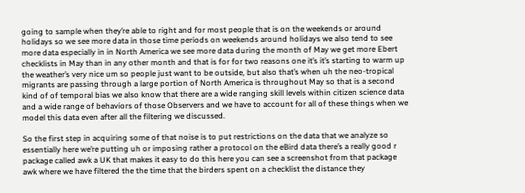going to sample when they’re able to right and for most people that is on the weekends or around holidays so we see more data in those time periods on weekends around holidays we also tend to see more data especially in in North America we see more data during the month of May we get more Ebert checklists in May than in any other month and that is for for two reasons one it’s it’s starting to warm up the weather’s very nice um so people just want to be outside, but also that’s when uh the neo-tropical migrants are passing through a large portion of North America is throughout May so that is a second kind of of temporal bias we also know that there are a wide ranging skill levels within citizen science data and a wide range of behaviors of those Observers and we have to account for all of these things when we model this data even after all the filtering we discussed.

So the first step in acquiring some of that noise is to put restrictions on the data that we analyze so essentially here we’re putting uh or imposing rather a protocol on the eBird data there’s a really good r package called awk a UK that makes it easy to do this here you can see a screenshot from that package awk where we have filtered the the time that the birders spent on a checklist the distance they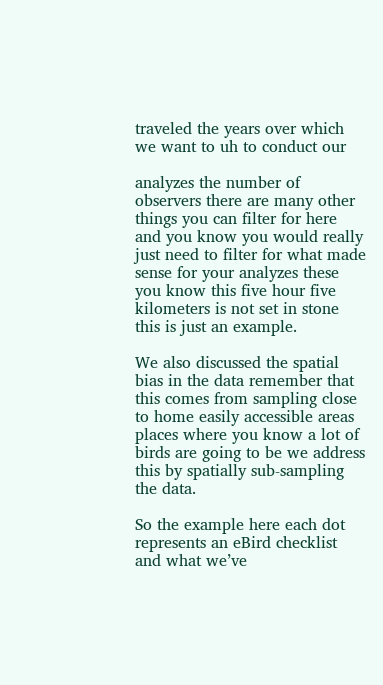traveled the years over which we want to uh to conduct our

analyzes the number of observers there are many other things you can filter for here and you know you would really just need to filter for what made sense for your analyzes these you know this five hour five kilometers is not set in stone this is just an example.

We also discussed the spatial bias in the data remember that this comes from sampling close to home easily accessible areas places where you know a lot of birds are going to be we address this by spatially sub-sampling the data.

So the example here each dot represents an eBird checklist and what we’ve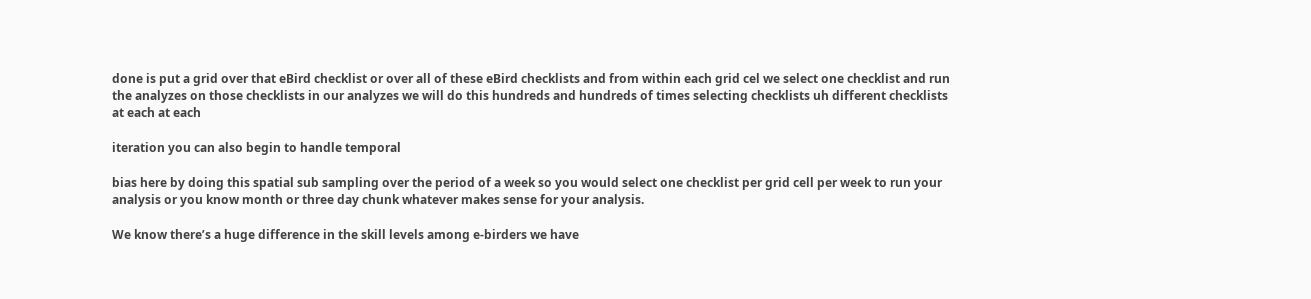done is put a grid over that eBird checklist or over all of these eBird checklists and from within each grid cel we select one checklist and run the analyzes on those checklists in our analyzes we will do this hundreds and hundreds of times selecting checklists uh different checklists at each at each

iteration you can also begin to handle temporal

bias here by doing this spatial sub sampling over the period of a week so you would select one checklist per grid cell per week to run your analysis or you know month or three day chunk whatever makes sense for your analysis.

We know there’s a huge difference in the skill levels among e-birders we have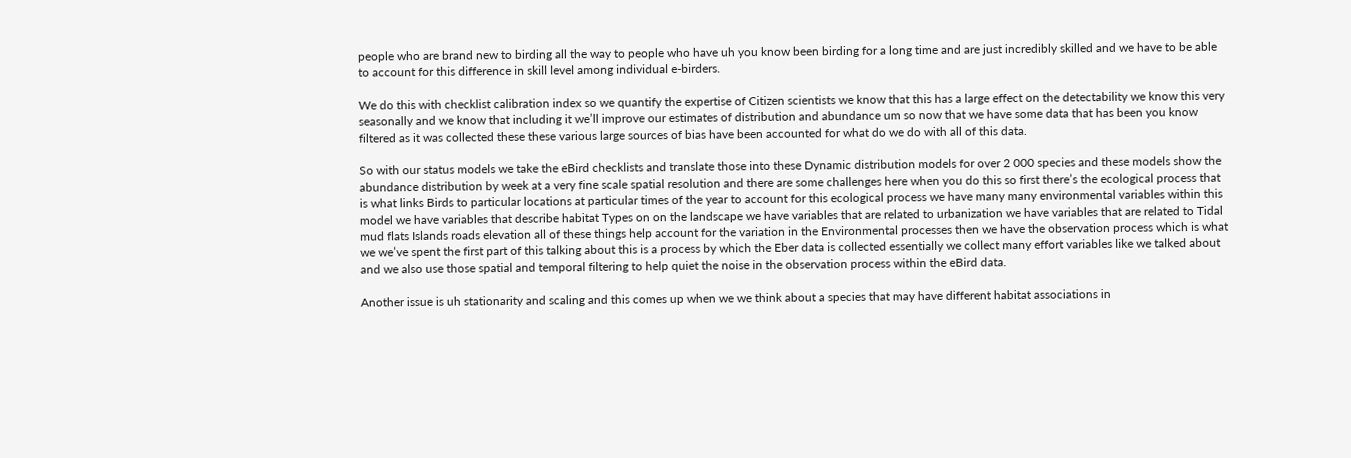people who are brand new to birding all the way to people who have uh you know been birding for a long time and are just incredibly skilled and we have to be able to account for this difference in skill level among individual e-birders.

We do this with checklist calibration index so we quantify the expertise of Citizen scientists we know that this has a large effect on the detectability we know this very seasonally and we know that including it we’ll improve our estimates of distribution and abundance um so now that we have some data that has been you know filtered as it was collected these these various large sources of bias have been accounted for what do we do with all of this data.

So with our status models we take the eBird checklists and translate those into these Dynamic distribution models for over 2 000 species and these models show the abundance distribution by week at a very fine scale spatial resolution and there are some challenges here when you do this so first there’s the ecological process that is what links Birds to particular locations at particular times of the year to account for this ecological process we have many many environmental variables within this model we have variables that describe habitat Types on on the landscape we have variables that are related to urbanization we have variables that are related to Tidal mud flats Islands roads elevation all of these things help account for the variation in the Environmental processes then we have the observation process which is what we we’ve spent the first part of this talking about this is a process by which the Eber data is collected essentially we collect many effort variables like we talked about and we also use those spatial and temporal filtering to help quiet the noise in the observation process within the eBird data.

Another issue is uh stationarity and scaling and this comes up when we we think about a species that may have different habitat associations in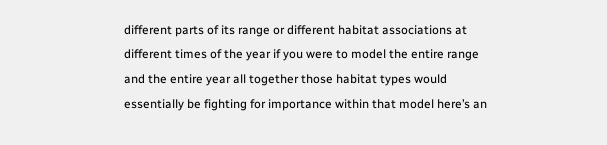different parts of its range or different habitat associations at different times of the year if you were to model the entire range and the entire year all together those habitat types would essentially be fighting for importance within that model here’s an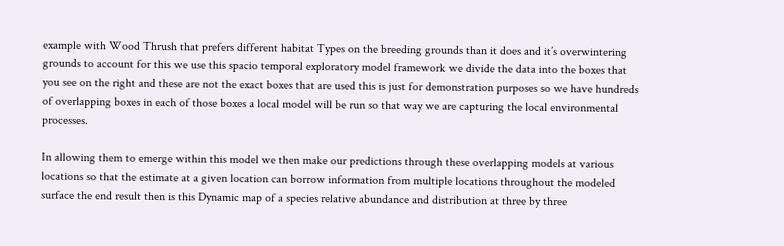example with Wood Thrush that prefers different habitat Types on the breeding grounds than it does and it’s overwintering grounds to account for this we use this spacio temporal exploratory model framework we divide the data into the boxes that you see on the right and these are not the exact boxes that are used this is just for demonstration purposes so we have hundreds of overlapping boxes in each of those boxes a local model will be run so that way we are capturing the local environmental processes.

In allowing them to emerge within this model we then make our predictions through these overlapping models at various locations so that the estimate at a given location can borrow information from multiple locations throughout the modeled surface the end result then is this Dynamic map of a species relative abundance and distribution at three by three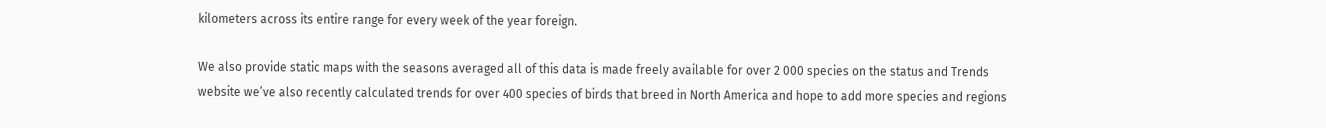kilometers across its entire range for every week of the year foreign.

We also provide static maps with the seasons averaged all of this data is made freely available for over 2 000 species on the status and Trends website we’ve also recently calculated trends for over 400 species of birds that breed in North America and hope to add more species and regions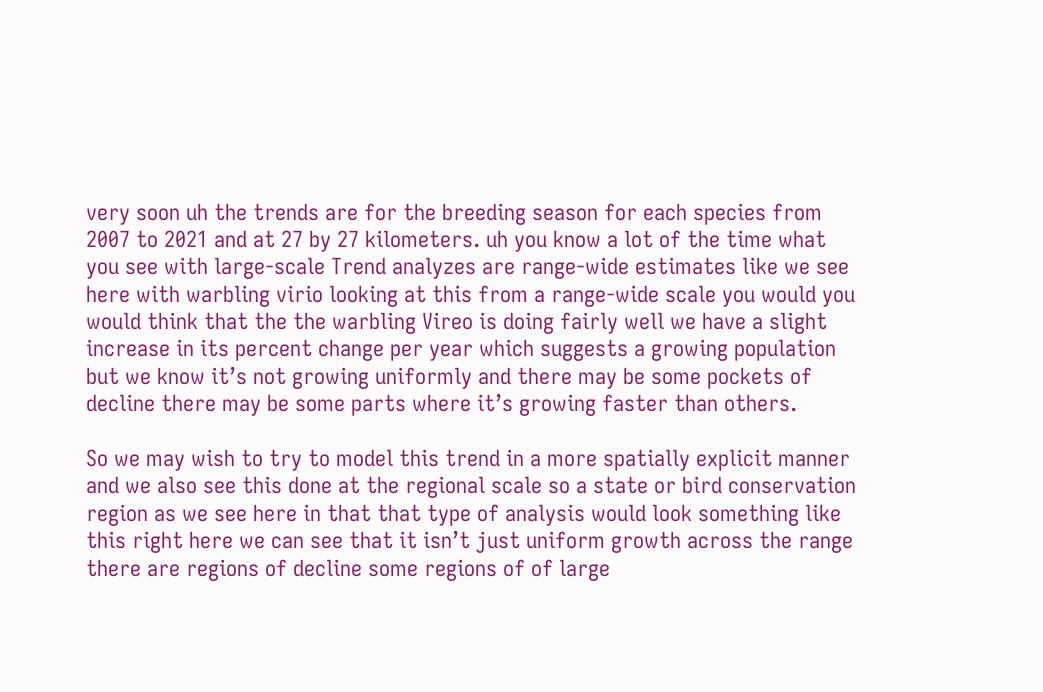very soon uh the trends are for the breeding season for each species from 2007 to 2021 and at 27 by 27 kilometers. uh you know a lot of the time what you see with large-scale Trend analyzes are range-wide estimates like we see here with warbling virio looking at this from a range-wide scale you would you would think that the the warbling Vireo is doing fairly well we have a slight increase in its percent change per year which suggests a growing population but we know it’s not growing uniformly and there may be some pockets of decline there may be some parts where it’s growing faster than others.

So we may wish to try to model this trend in a more spatially explicit manner and we also see this done at the regional scale so a state or bird conservation region as we see here in that that type of analysis would look something like this right here we can see that it isn’t just uniform growth across the range there are regions of decline some regions of of large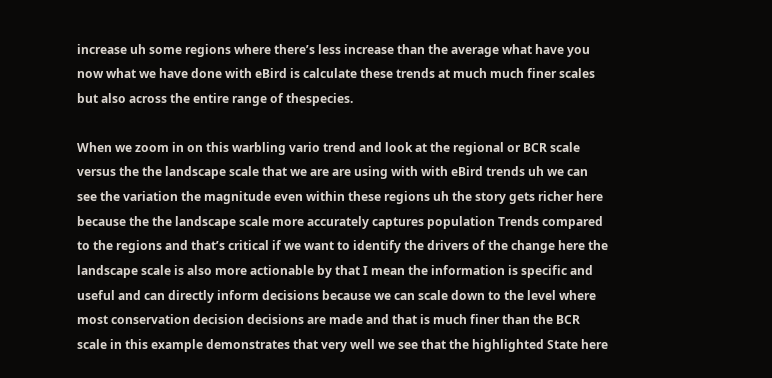increase uh some regions where there’s less increase than the average what have you now what we have done with eBird is calculate these trends at much much finer scales but also across the entire range of thespecies.

When we zoom in on this warbling vario trend and look at the regional or BCR scale versus the the landscape scale that we are are using with with eBird trends uh we can see the variation the magnitude even within these regions uh the story gets richer here because the the landscape scale more accurately captures population Trends compared to the regions and that’s critical if we want to identify the drivers of the change here the landscape scale is also more actionable by that I mean the information is specific and useful and can directly inform decisions because we can scale down to the level where most conservation decision decisions are made and that is much finer than the BCR scale in this example demonstrates that very well we see that the highlighted State here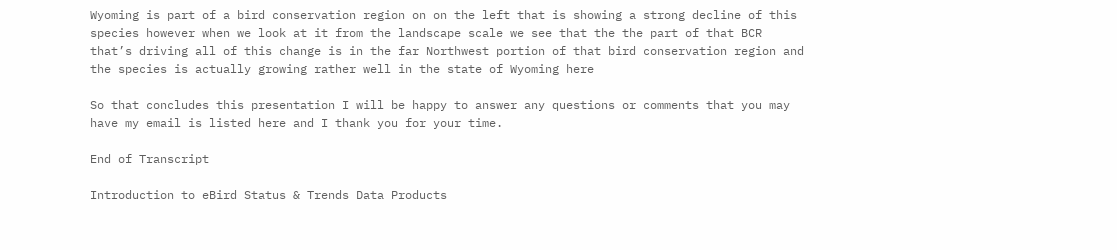Wyoming is part of a bird conservation region on on the left that is showing a strong decline of this species however when we look at it from the landscape scale we see that the the part of that BCR that’s driving all of this change is in the far Northwest portion of that bird conservation region and the species is actually growing rather well in the state of Wyoming here

So that concludes this presentation I will be happy to answer any questions or comments that you may have my email is listed here and I thank you for your time.

End of Transcript

Introduction to eBird Status & Trends Data Products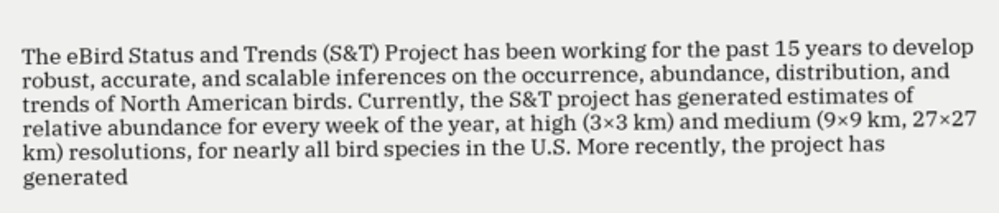The eBird Status and Trends (S&T) Project has been working for the past 15 years to develop robust, accurate, and scalable inferences on the occurrence, abundance, distribution, and trends of North American birds. Currently, the S&T project has generated estimates of relative abundance for every week of the year, at high (3×3 km) and medium (9×9 km, 27×27 km) resolutions, for nearly all bird species in the U.S. More recently, the project has generated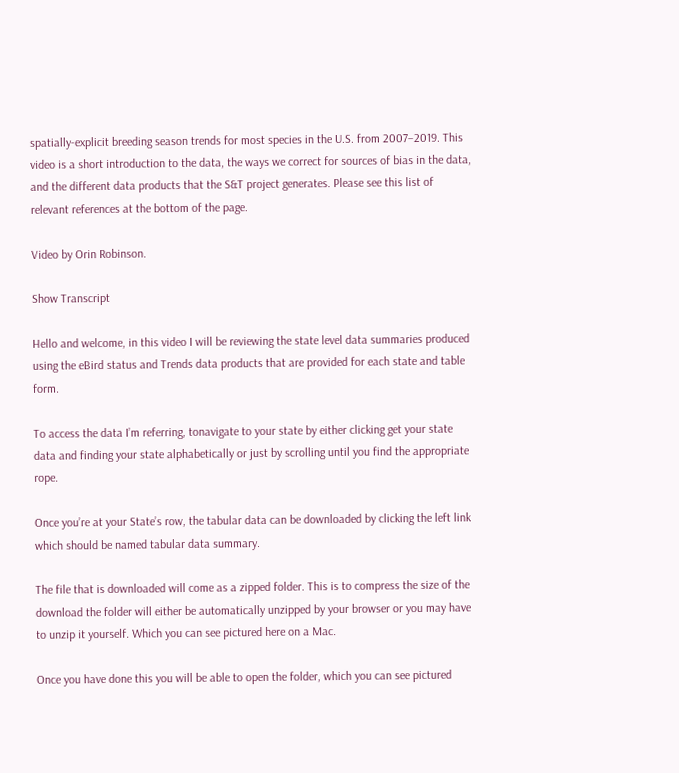spatially-explicit breeding season trends for most species in the U.S. from 2007–2019. This video is a short introduction to the data, the ways we correct for sources of bias in the data, and the different data products that the S&T project generates. Please see this list of relevant references at the bottom of the page.

Video by Orin Robinson.

Show Transcript

Hello and welcome, in this video I will be reviewing the state level data summaries produced using the eBird status and Trends data products that are provided for each state and table form.

To access the data I’m referring, tonavigate to your state by either clicking get your state data and finding your state alphabetically or just by scrolling until you find the appropriate rope.

Once you’re at your State’s row, the tabular data can be downloaded by clicking the left link which should be named tabular data summary.

The file that is downloaded will come as a zipped folder. This is to compress the size of the download the folder will either be automatically unzipped by your browser or you may have to unzip it yourself. Which you can see pictured here on a Mac.

Once you have done this you will be able to open the folder, which you can see pictured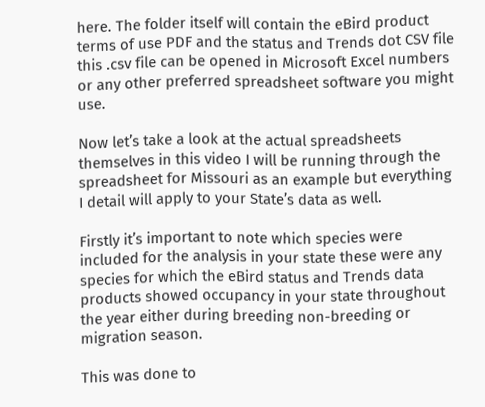here. The folder itself will contain the eBird product terms of use PDF and the status and Trends dot CSV file this .csv file can be opened in Microsoft Excel numbers or any other preferred spreadsheet software you might use.

Now let’s take a look at the actual spreadsheets themselves in this video I will be running through the spreadsheet for Missouri as an example but everything I detail will apply to your State’s data as well.

Firstly it’s important to note which species were included for the analysis in your state these were any species for which the eBird status and Trends data products showed occupancy in your state throughout the year either during breeding non-breeding or migration season.

This was done to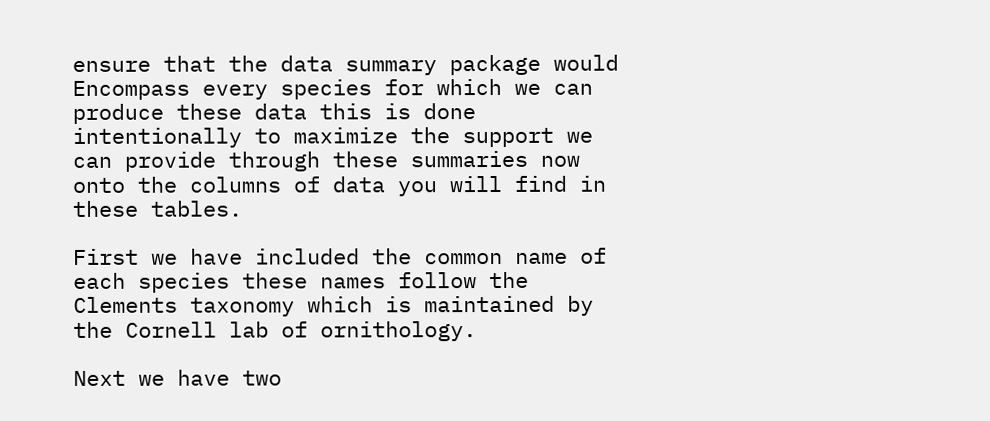ensure that the data summary package would Encompass every species for which we can produce these data this is done intentionally to maximize the support we can provide through these summaries now onto the columns of data you will find in these tables.

First we have included the common name of each species these names follow the Clements taxonomy which is maintained by the Cornell lab of ornithology.

Next we have two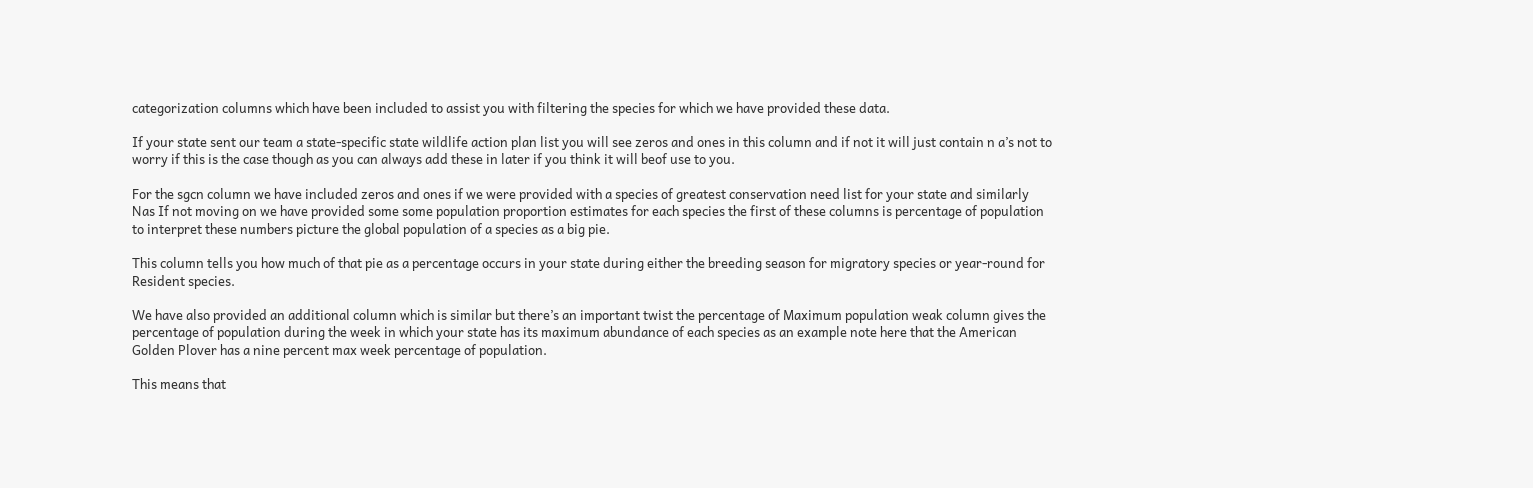categorization columns which have been included to assist you with filtering the species for which we have provided these data.

If your state sent our team a state-specific state wildlife action plan list you will see zeros and ones in this column and if not it will just contain n a’s not to worry if this is the case though as you can always add these in later if you think it will beof use to you.

For the sgcn column we have included zeros and ones if we were provided with a species of greatest conservation need list for your state and similarly Nas If not moving on we have provided some some population proportion estimates for each species the first of these columns is percentage of population to interpret these numbers picture the global population of a species as a big pie.

This column tells you how much of that pie as a percentage occurs in your state during either the breeding season for migratory species or year-round for Resident species.

We have also provided an additional column which is similar but there’s an important twist the percentage of Maximum population weak column gives the percentage of population during the week in which your state has its maximum abundance of each species as an example note here that the American Golden Plover has a nine percent max week percentage of population.

This means that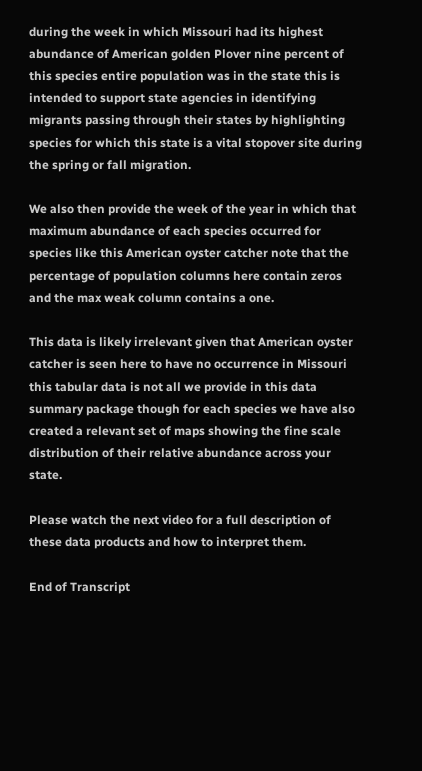during the week in which Missouri had its highest abundance of American golden Plover nine percent of this species entire population was in the state this is intended to support state agencies in identifying migrants passing through their states by highlighting species for which this state is a vital stopover site during the spring or fall migration.

We also then provide the week of the year in which that maximum abundance of each species occurred for species like this American oyster catcher note that the percentage of population columns here contain zeros and the max weak column contains a one.

This data is likely irrelevant given that American oyster catcher is seen here to have no occurrence in Missouri this tabular data is not all we provide in this data summary package though for each species we have also created a relevant set of maps showing the fine scale distribution of their relative abundance across your state.

Please watch the next video for a full description of these data products and how to interpret them.

End of Transcript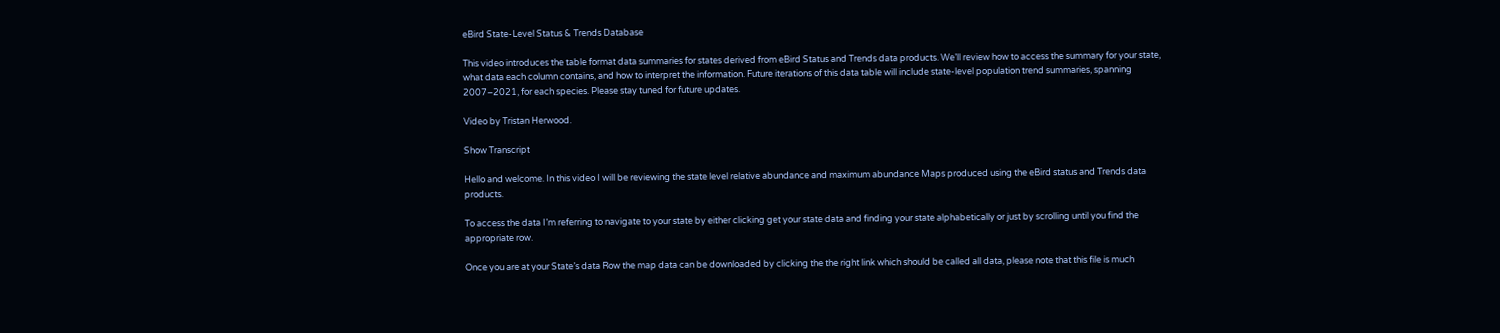eBird State-Level Status & Trends Database

This video introduces the table format data summaries for states derived from eBird Status and Trends data products. We’ll review how to access the summary for your state, what data each column contains, and how to interpret the information. Future iterations of this data table will include state-level population trend summaries, spanning 2007–2021, for each species. Please stay tuned for future updates.

Video by Tristan Herwood.

Show Transcript

Hello and welcome. In this video I will be reviewing the state level relative abundance and maximum abundance Maps produced using the eBird status and Trends data products.

To access the data I’m referring to navigate to your state by either clicking get your state data and finding your state alphabetically or just by scrolling until you find the appropriate row.

Once you are at your State’s data Row the map data can be downloaded by clicking the the right link which should be called all data, please note that this file is much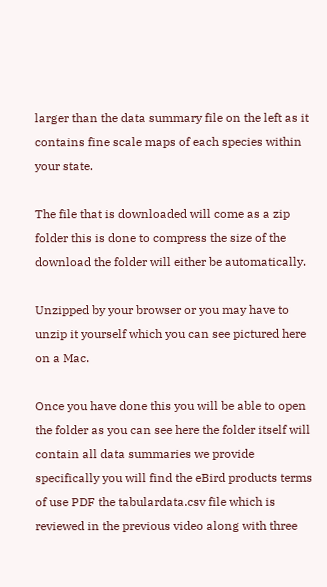larger than the data summary file on the left as it contains fine scale maps of each species within your state.

The file that is downloaded will come as a zip folder this is done to compress the size of the download the folder will either be automatically.

Unzipped by your browser or you may have to unzip it yourself which you can see pictured here on a Mac.

Once you have done this you will be able to open the folder as you can see here the folder itself will contain all data summaries we provide specifically you will find the eBird products terms of use PDF the tabulardata.csv file which is reviewed in the previous video along with three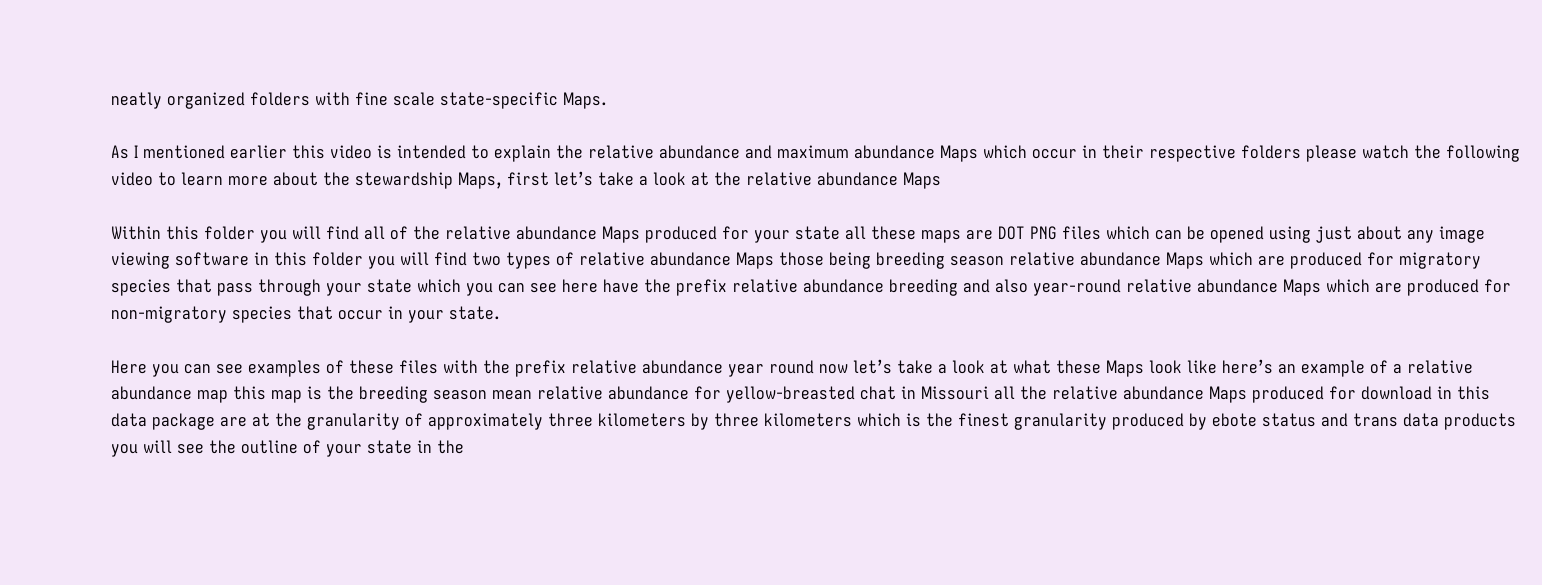neatly organized folders with fine scale state-specific Maps.

As I mentioned earlier this video is intended to explain the relative abundance and maximum abundance Maps which occur in their respective folders please watch the following video to learn more about the stewardship Maps, first let’s take a look at the relative abundance Maps

Within this folder you will find all of the relative abundance Maps produced for your state all these maps are DOT PNG files which can be opened using just about any image viewing software in this folder you will find two types of relative abundance Maps those being breeding season relative abundance Maps which are produced for migratory species that pass through your state which you can see here have the prefix relative abundance breeding and also year-round relative abundance Maps which are produced for non-migratory species that occur in your state.

Here you can see examples of these files with the prefix relative abundance year round now let’s take a look at what these Maps look like here’s an example of a relative abundance map this map is the breeding season mean relative abundance for yellow-breasted chat in Missouri all the relative abundance Maps produced for download in this data package are at the granularity of approximately three kilometers by three kilometers which is the finest granularity produced by ebote status and trans data products you will see the outline of your state in the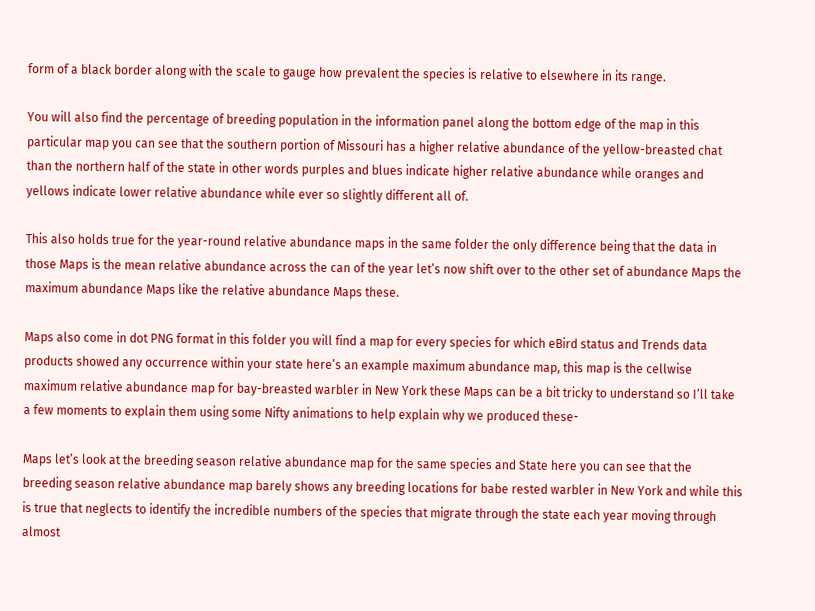form of a black border along with the scale to gauge how prevalent the species is relative to elsewhere in its range.

You will also find the percentage of breeding population in the information panel along the bottom edge of the map in this particular map you can see that the southern portion of Missouri has a higher relative abundance of the yellow-breasted chat than the northern half of the state in other words purples and blues indicate higher relative abundance while oranges and yellows indicate lower relative abundance while ever so slightly different all of.

This also holds true for the year-round relative abundance maps in the same folder the only difference being that the data in those Maps is the mean relative abundance across the can of the year let’s now shift over to the other set of abundance Maps the maximum abundance Maps like the relative abundance Maps these.

Maps also come in dot PNG format in this folder you will find a map for every species for which eBird status and Trends data products showed any occurrence within your state here’s an example maximum abundance map, this map is the cellwise maximum relative abundance map for bay-breasted warbler in New York these Maps can be a bit tricky to understand so I’ll take a few moments to explain them using some Nifty animations to help explain why we produced these-

Maps let’s look at the breeding season relative abundance map for the same species and State here you can see that the breeding season relative abundance map barely shows any breeding locations for babe rested warbler in New York and while this is true that neglects to identify the incredible numbers of the species that migrate through the state each year moving through almost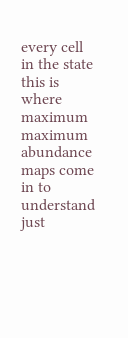every cell in the state this is where maximum maximum abundance maps come in to understand just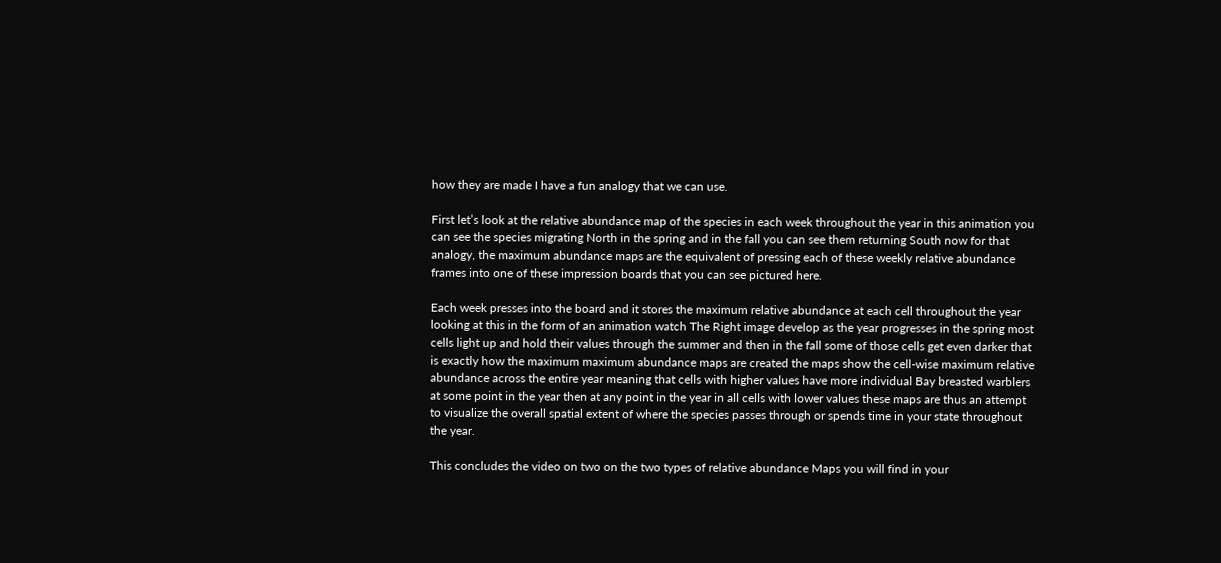how they are made I have a fun analogy that we can use.

First let’s look at the relative abundance map of the species in each week throughout the year in this animation you can see the species migrating North in the spring and in the fall you can see them returning South now for that analogy, the maximum abundance maps are the equivalent of pressing each of these weekly relative abundance frames into one of these impression boards that you can see pictured here.

Each week presses into the board and it stores the maximum relative abundance at each cell throughout the year looking at this in the form of an animation watch The Right image develop as the year progresses in the spring most cells light up and hold their values through the summer and then in the fall some of those cells get even darker that is exactly how the maximum maximum abundance maps are created the maps show the cell-wise maximum relative abundance across the entire year meaning that cells with higher values have more individual Bay breasted warblers at some point in the year then at any point in the year in all cells with lower values these maps are thus an attempt to visualize the overall spatial extent of where the species passes through or spends time in your state throughout the year.

This concludes the video on two on the two types of relative abundance Maps you will find in your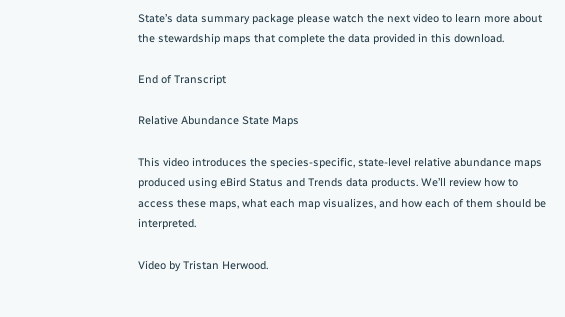State’s data summary package please watch the next video to learn more about the stewardship maps that complete the data provided in this download.

End of Transcript

Relative Abundance State Maps

This video introduces the species-specific, state-level relative abundance maps produced using eBird Status and Trends data products. We’ll review how to access these maps, what each map visualizes, and how each of them should be interpreted.

Video by Tristan Herwood.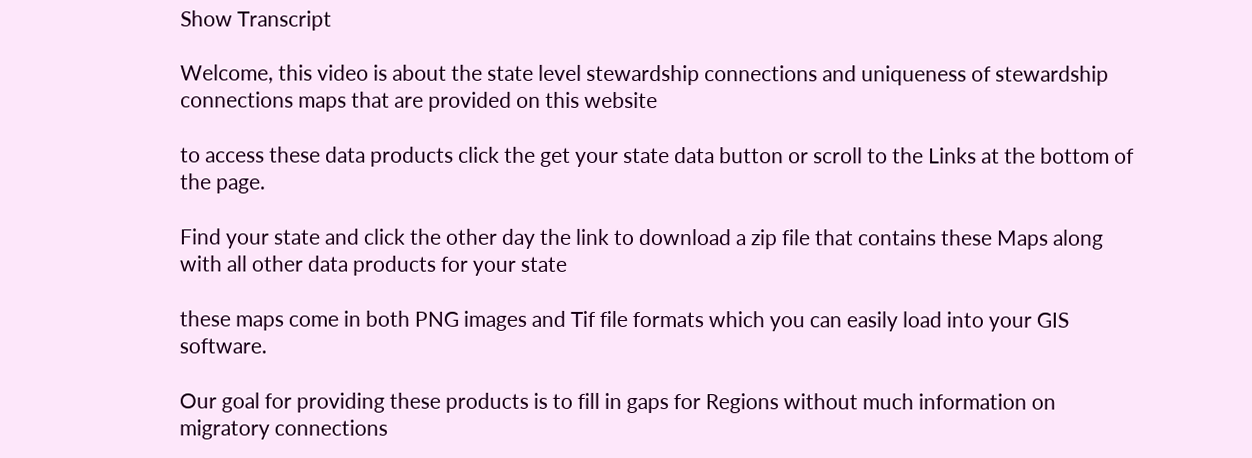Show Transcript

Welcome, this video is about the state level stewardship connections and uniqueness of stewardship connections maps that are provided on this website

to access these data products click the get your state data button or scroll to the Links at the bottom of the page.

Find your state and click the other day the link to download a zip file that contains these Maps along with all other data products for your state

these maps come in both PNG images and Tif file formats which you can easily load into your GIS software.

Our goal for providing these products is to fill in gaps for Regions without much information on migratory connections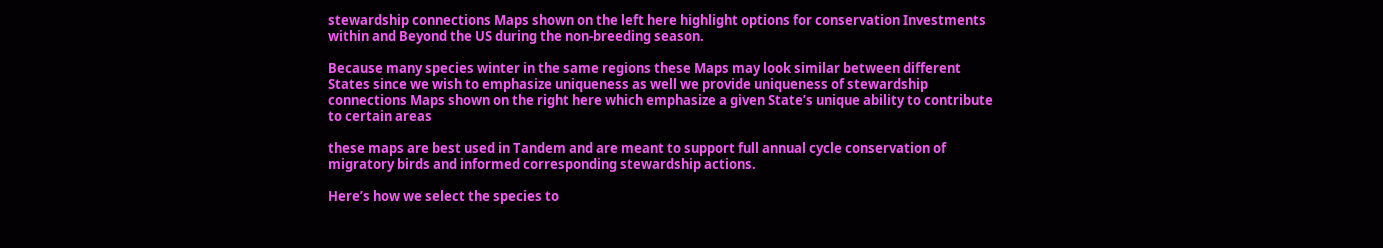stewardship connections Maps shown on the left here highlight options for conservation Investments within and Beyond the US during the non-breeding season.

Because many species winter in the same regions these Maps may look similar between different States since we wish to emphasize uniqueness as well we provide uniqueness of stewardship connections Maps shown on the right here which emphasize a given State’s unique ability to contribute to certain areas

these maps are best used in Tandem and are meant to support full annual cycle conservation of migratory birds and informed corresponding stewardship actions.

Here’s how we select the species to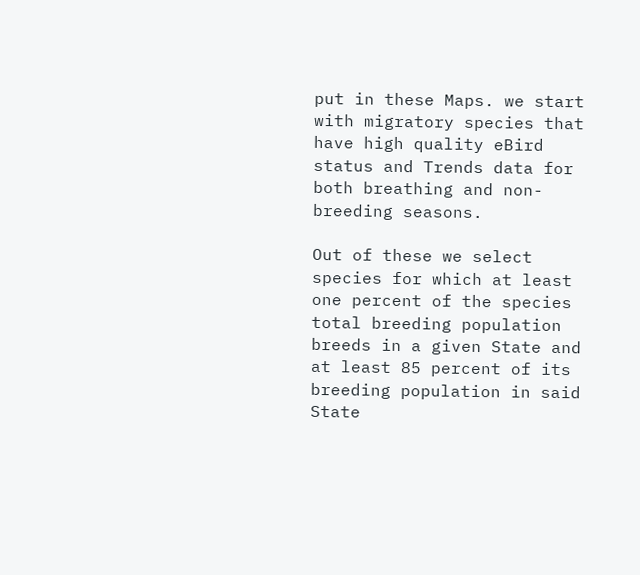put in these Maps. we start with migratory species that have high quality eBird status and Trends data for both breathing and non-breeding seasons.

Out of these we select species for which at least one percent of the species total breeding population breeds in a given State and at least 85 percent of its breeding population in said State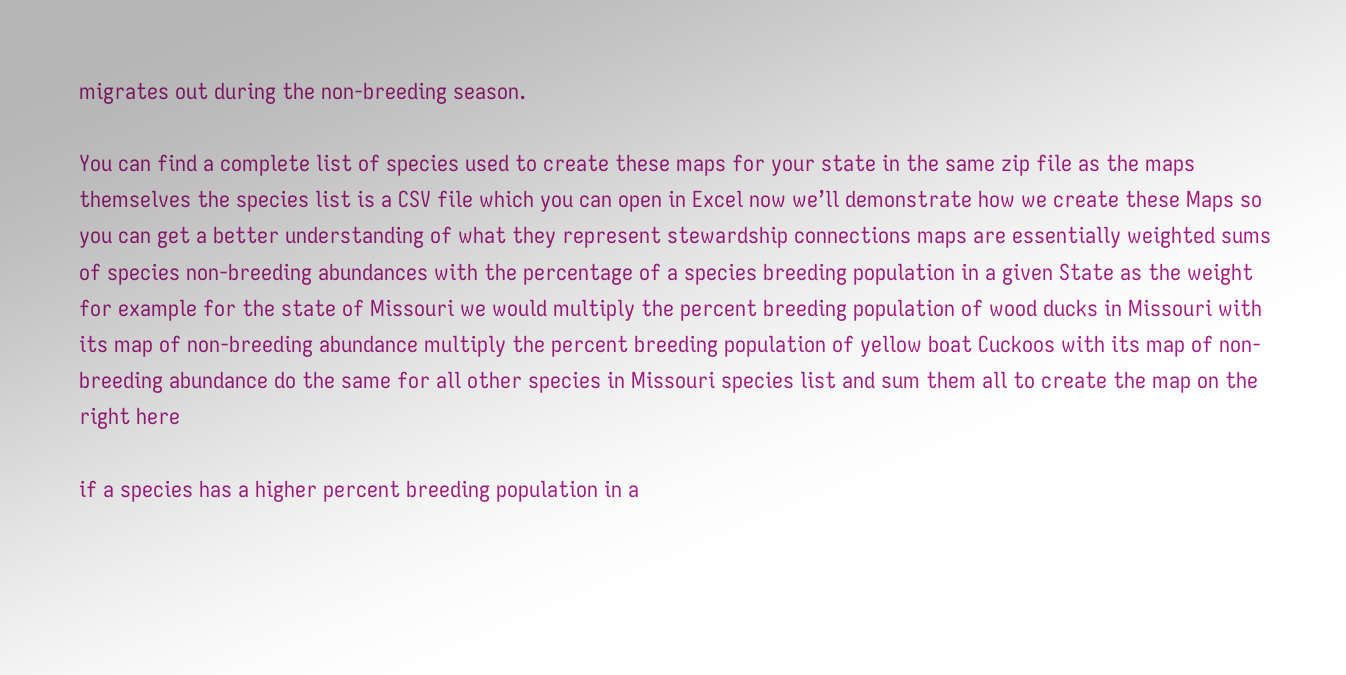migrates out during the non-breeding season.

You can find a complete list of species used to create these maps for your state in the same zip file as the maps themselves the species list is a CSV file which you can open in Excel now we’ll demonstrate how we create these Maps so you can get a better understanding of what they represent stewardship connections maps are essentially weighted sums of species non-breeding abundances with the percentage of a species breeding population in a given State as the weight for example for the state of Missouri we would multiply the percent breeding population of wood ducks in Missouri with its map of non-breeding abundance multiply the percent breeding population of yellow boat Cuckoos with its map of non-breeding abundance do the same for all other species in Missouri species list and sum them all to create the map on the right here

if a species has a higher percent breeding population in a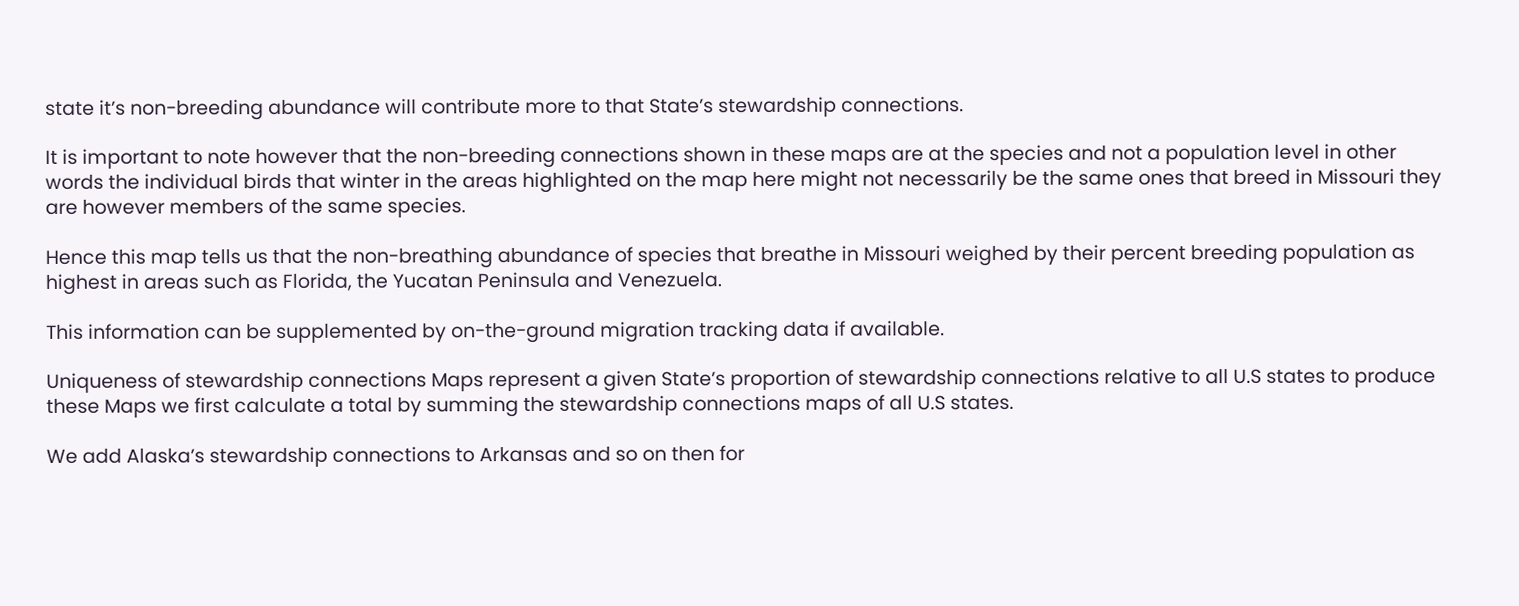state it’s non-breeding abundance will contribute more to that State’s stewardship connections.

It is important to note however that the non-breeding connections shown in these maps are at the species and not a population level in other words the individual birds that winter in the areas highlighted on the map here might not necessarily be the same ones that breed in Missouri they are however members of the same species.

Hence this map tells us that the non-breathing abundance of species that breathe in Missouri weighed by their percent breeding population as highest in areas such as Florida, the Yucatan Peninsula and Venezuela.

This information can be supplemented by on-the-ground migration tracking data if available.

Uniqueness of stewardship connections Maps represent a given State’s proportion of stewardship connections relative to all U.S states to produce these Maps we first calculate a total by summing the stewardship connections maps of all U.S states.

We add Alaska’s stewardship connections to Arkansas and so on then for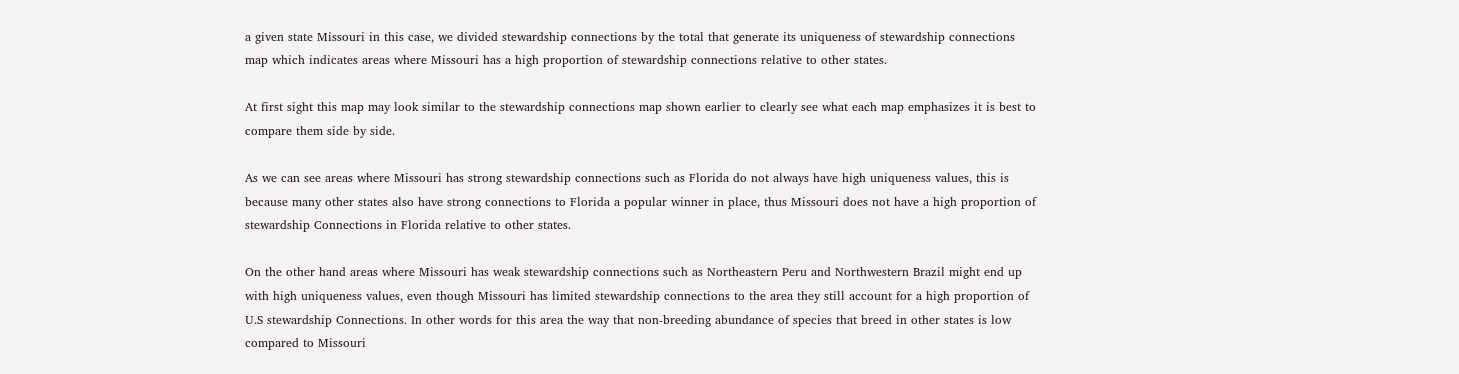a given state Missouri in this case, we divided stewardship connections by the total that generate its uniqueness of stewardship connections map which indicates areas where Missouri has a high proportion of stewardship connections relative to other states.

At first sight this map may look similar to the stewardship connections map shown earlier to clearly see what each map emphasizes it is best to compare them side by side.

As we can see areas where Missouri has strong stewardship connections such as Florida do not always have high uniqueness values, this is because many other states also have strong connections to Florida a popular winner in place, thus Missouri does not have a high proportion of stewardship Connections in Florida relative to other states.

On the other hand areas where Missouri has weak stewardship connections such as Northeastern Peru and Northwestern Brazil might end up with high uniqueness values, even though Missouri has limited stewardship connections to the area they still account for a high proportion of U.S stewardship Connections. In other words for this area the way that non-breeding abundance of species that breed in other states is low compared to Missouri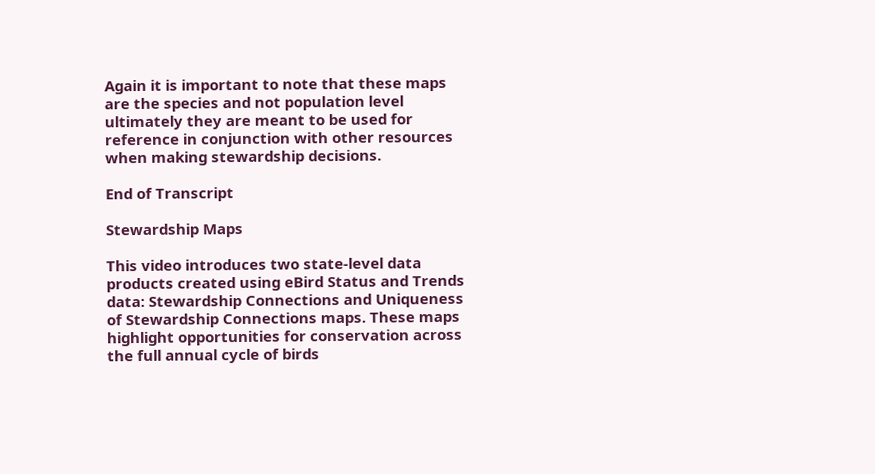Again it is important to note that these maps are the species and not population level ultimately they are meant to be used for reference in conjunction with other resources when making stewardship decisions.

End of Transcript

Stewardship Maps

This video introduces two state-level data products created using eBird Status and Trends data: Stewardship Connections and Uniqueness of Stewardship Connections maps. These maps highlight opportunities for conservation across the full annual cycle of birds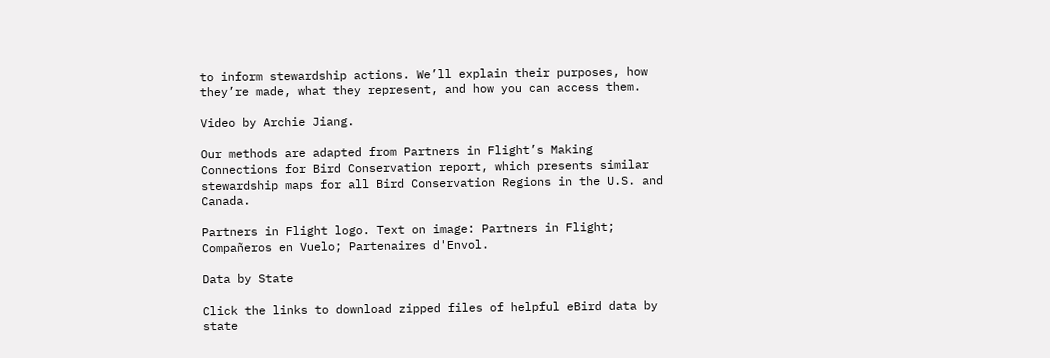to inform stewardship actions. We’ll explain their purposes, how they’re made, what they represent, and how you can access them.

Video by Archie Jiang.

Our methods are adapted from Partners in Flight’s Making Connections for Bird Conservation report, which presents similar stewardship maps for all Bird Conservation Regions in the U.S. and Canada.

Partners in Flight logo. Text on image: Partners in Flight; Compañeros en Vuelo; Partenaires d'Envol.

Data by State

Click the links to download zipped files of helpful eBird data by state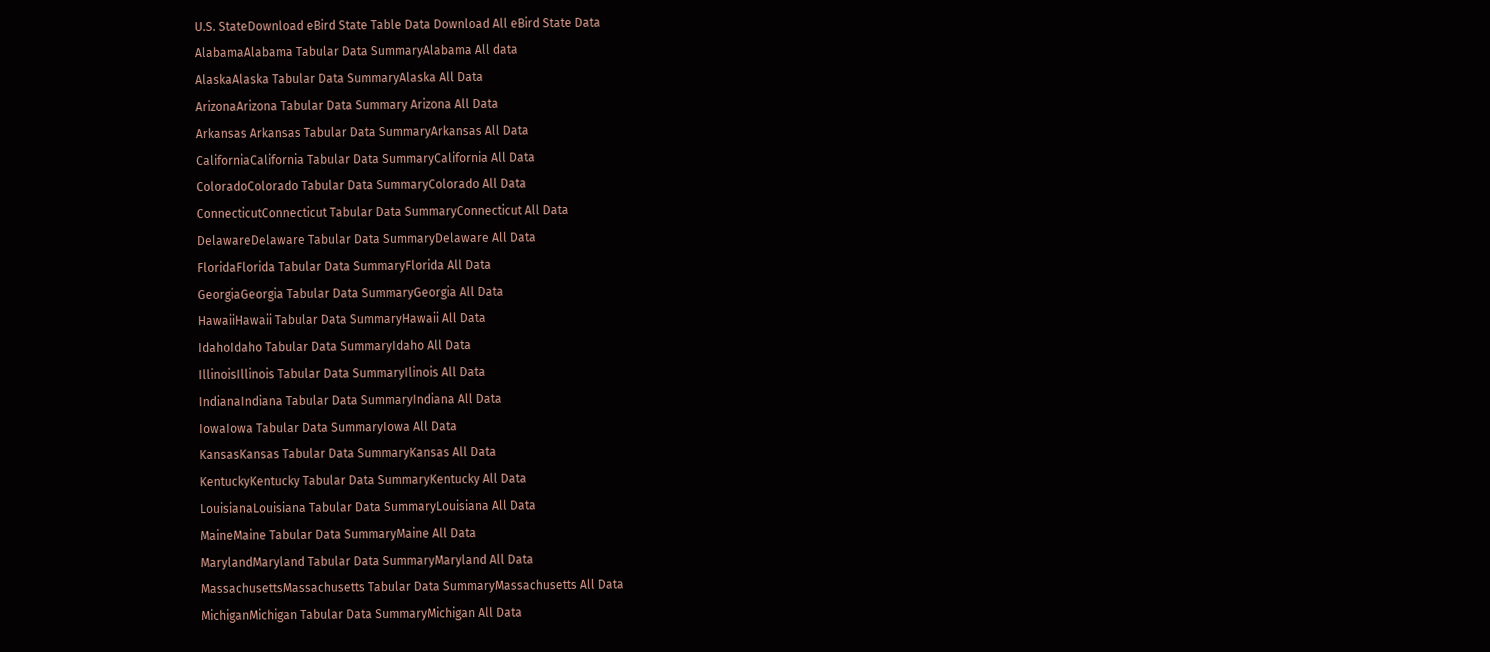U.S. StateDownload eBird State Table Data Download All eBird State Data
AlabamaAlabama Tabular Data SummaryAlabama All data
AlaskaAlaska Tabular Data SummaryAlaska All Data
ArizonaArizona Tabular Data Summary Arizona All Data
Arkansas Arkansas Tabular Data SummaryArkansas All Data
CaliforniaCalifornia Tabular Data SummaryCalifornia All Data
ColoradoColorado Tabular Data SummaryColorado All Data
ConnecticutConnecticut Tabular Data SummaryConnecticut All Data
DelawareDelaware Tabular Data SummaryDelaware All Data
FloridaFlorida Tabular Data SummaryFlorida All Data
GeorgiaGeorgia Tabular Data SummaryGeorgia All Data
HawaiiHawaii Tabular Data SummaryHawaii All Data
IdahoIdaho Tabular Data SummaryIdaho All Data
IllinoisIllinois Tabular Data SummaryIlinois All Data
IndianaIndiana Tabular Data SummaryIndiana All Data
IowaIowa Tabular Data SummaryIowa All Data
KansasKansas Tabular Data SummaryKansas All Data
KentuckyKentucky Tabular Data SummaryKentucky All Data
LouisianaLouisiana Tabular Data SummaryLouisiana All Data
MaineMaine Tabular Data SummaryMaine All Data
MarylandMaryland Tabular Data SummaryMaryland All Data
MassachusettsMassachusetts Tabular Data SummaryMassachusetts All Data
MichiganMichigan Tabular Data SummaryMichigan All Data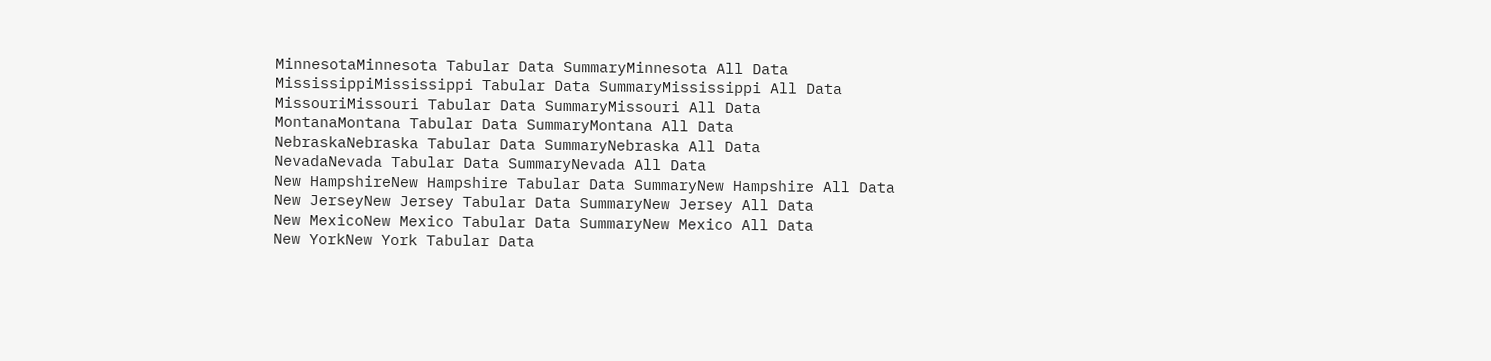MinnesotaMinnesota Tabular Data SummaryMinnesota All Data
MississippiMississippi Tabular Data SummaryMississippi All Data
MissouriMissouri Tabular Data SummaryMissouri All Data
MontanaMontana Tabular Data SummaryMontana All Data
NebraskaNebraska Tabular Data SummaryNebraska All Data
NevadaNevada Tabular Data SummaryNevada All Data
New HampshireNew Hampshire Tabular Data SummaryNew Hampshire All Data
New JerseyNew Jersey Tabular Data SummaryNew Jersey All Data
New MexicoNew Mexico Tabular Data SummaryNew Mexico All Data
New YorkNew York Tabular Data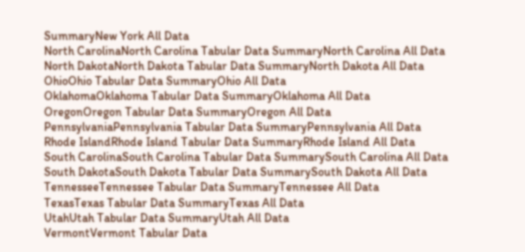SummaryNew York All Data
North CarolinaNorth Carolina Tabular Data SummaryNorth Carolina All Data
North DakotaNorth Dakota Tabular Data SummaryNorth Dakota All Data
OhioOhio Tabular Data SummaryOhio All Data
OklahomaOklahoma Tabular Data SummaryOklahoma All Data
OregonOregon Tabular Data SummaryOregon All Data
PennsylvaniaPennsylvania Tabular Data SummaryPennsylvania All Data
Rhode IslandRhode Island Tabular Data SummaryRhode Island All Data
South CarolinaSouth Carolina Tabular Data SummarySouth Carolina All Data
South DakotaSouth Dakota Tabular Data SummarySouth Dakota All Data
TennesseeTennessee Tabular Data SummaryTennessee All Data
TexasTexas Tabular Data SummaryTexas All Data
UtahUtah Tabular Data SummaryUtah All Data
VermontVermont Tabular Data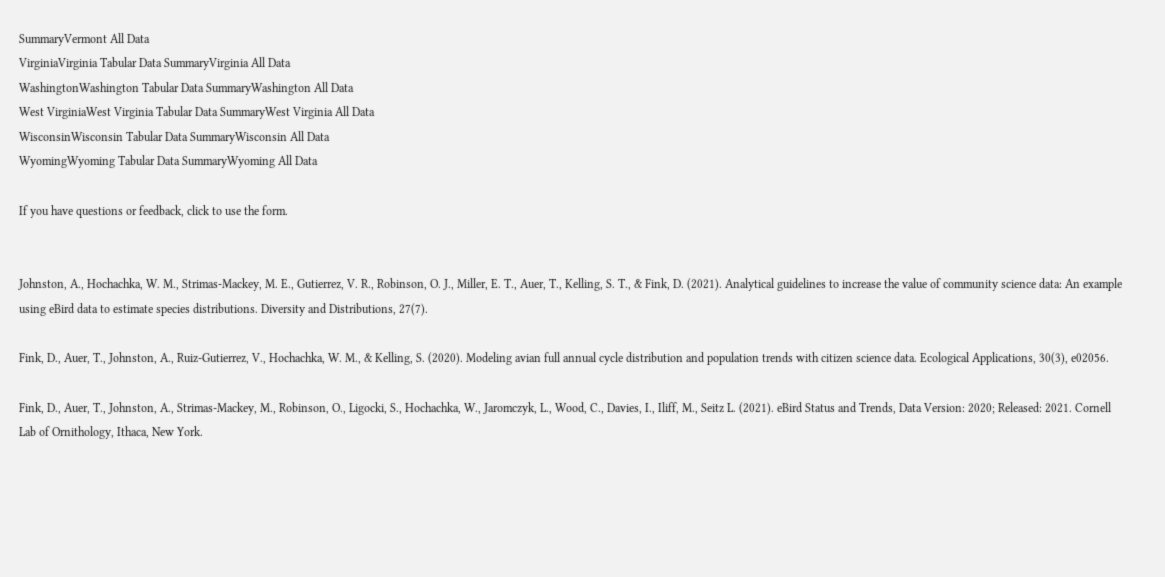SummaryVermont All Data
VirginiaVirginia Tabular Data SummaryVirginia All Data
WashingtonWashington Tabular Data SummaryWashington All Data
West VirginiaWest Virginia Tabular Data SummaryWest Virginia All Data
WisconsinWisconsin Tabular Data SummaryWisconsin All Data
WyomingWyoming Tabular Data SummaryWyoming All Data

If you have questions or feedback, click to use the form.


Johnston, A., Hochachka, W. M., Strimas‐Mackey, M. E., Gutierrez, V. R., Robinson, O. J., Miller, E. T., Auer, T., Kelling, S. T., & Fink, D. (2021). Analytical guidelines to increase the value of community science data: An example using eBird data to estimate species distributions. Diversity and Distributions, 27(7).

Fink, D., Auer, T., Johnston, A., Ruiz-Gutierrez, V., Hochachka, W. M., & Kelling, S. (2020). Modeling avian full annual cycle distribution and population trends with citizen science data. Ecological Applications, 30(3), e02056.

Fink, D., Auer, T., Johnston, A., Strimas-Mackey, M., Robinson, O., Ligocki, S., Hochachka, W., Jaromczyk, L., Wood, C., Davies, I., Iliff, M., Seitz L. (2021). eBird Status and Trends, Data Version: 2020; Released: 2021. Cornell Lab of Ornithology, Ithaca, New York.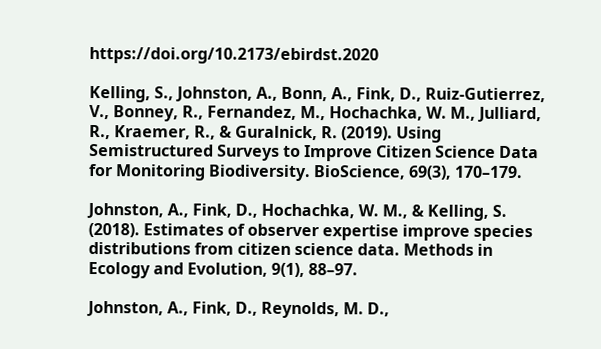https://doi.org/10.2173/ebirdst.2020

Kelling, S., Johnston, A., Bonn, A., Fink, D., Ruiz-Gutierrez, V., Bonney, R., Fernandez, M., Hochachka, W. M., Julliard, R., Kraemer, R., & Guralnick, R. (2019). Using Semistructured Surveys to Improve Citizen Science Data for Monitoring Biodiversity. BioScience, 69(3), 170–179.

Johnston, A., Fink, D., Hochachka, W. M., & Kelling, S. (2018). Estimates of observer expertise improve species distributions from citizen science data. Methods in Ecology and Evolution, 9(1), 88–97.

Johnston, A., Fink, D., Reynolds, M. D.,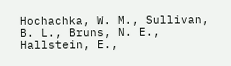Hochachka, W. M., Sullivan, B. L., Bruns, N. E., Hallstein, E.,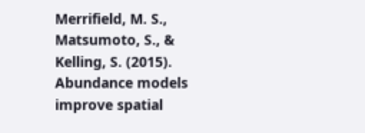Merrifield, M. S., Matsumoto, S., & Kelling, S. (2015). Abundance models improve spatial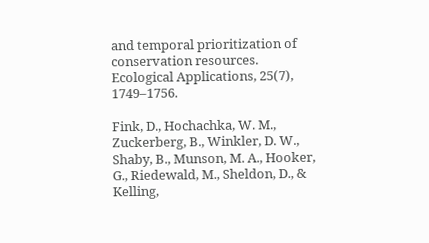and temporal prioritization of conservation resources. Ecological Applications, 25(7), 1749–1756.

Fink, D., Hochachka, W. M., Zuckerberg, B., Winkler, D. W., Shaby, B., Munson, M. A., Hooker, G., Riedewald, M., Sheldon, D., & Kelling,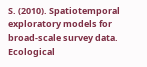S. (2010). Spatiotemporal exploratory models for broad-scale survey data. Ecological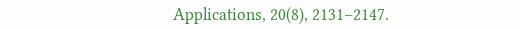Applications, 20(8), 2131–2147.